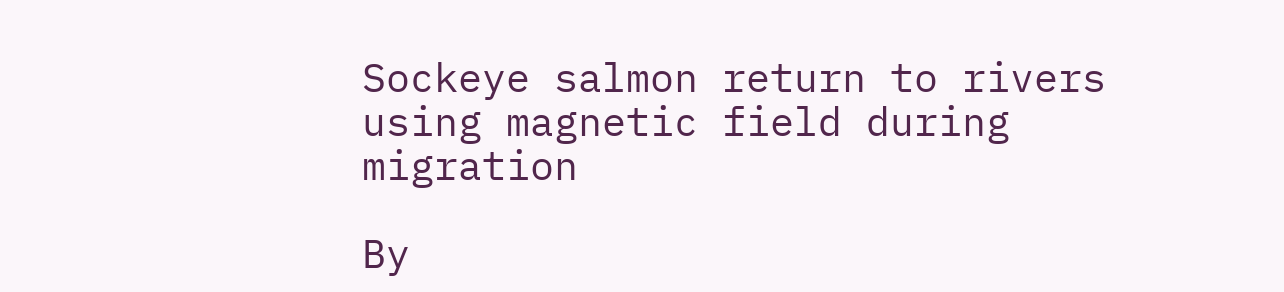Sockeye salmon return to rivers using magnetic field during migration

By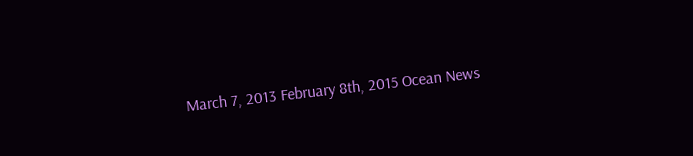March 7, 2013 February 8th, 2015 Ocean News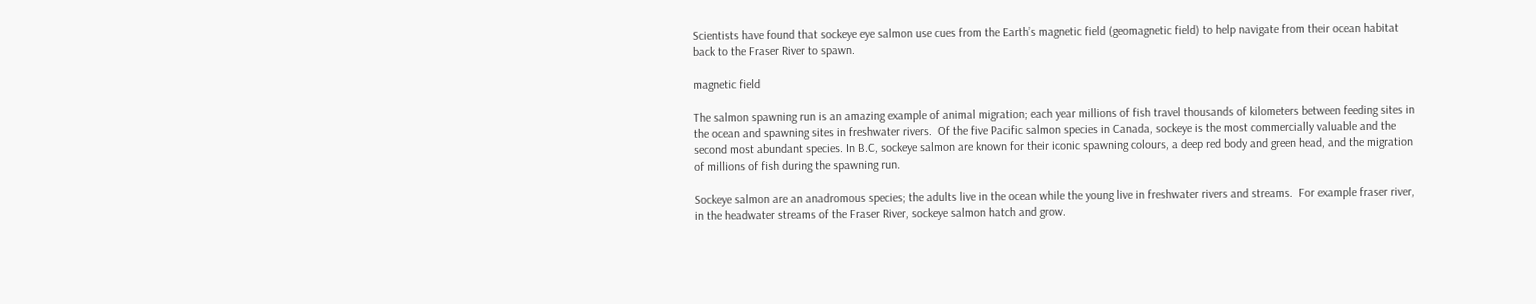Scientists have found that sockeye eye salmon use cues from the Earth’s magnetic field (geomagnetic field) to help navigate from their ocean habitat back to the Fraser River to spawn.

magnetic field

The salmon spawning run is an amazing example of animal migration; each year millions of fish travel thousands of kilometers between feeding sites in the ocean and spawning sites in freshwater rivers.  Of the five Pacific salmon species in Canada, sockeye is the most commercially valuable and the second most abundant species. In B.C, sockeye salmon are known for their iconic spawning colours, a deep red body and green head, and the migration of millions of fish during the spawning run.

Sockeye salmon are an anadromous species; the adults live in the ocean while the young live in freshwater rivers and streams.  For example fraser river, in the headwater streams of the Fraser River, sockeye salmon hatch and grow.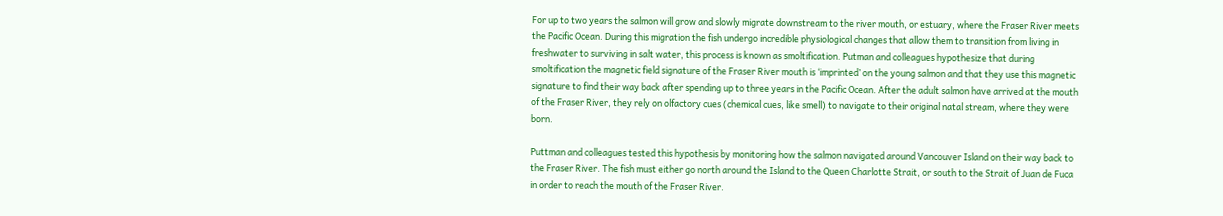For up to two years the salmon will grow and slowly migrate downstream to the river mouth, or estuary, where the Fraser River meets the Pacific Ocean. During this migration the fish undergo incredible physiological changes that allow them to transition from living in freshwater to surviving in salt water, this process is known as smoltification. Putman and colleagues hypothesize that during smoltification the magnetic field signature of the Fraser River mouth is ‘imprinted’ on the young salmon and that they use this magnetic signature to find their way back after spending up to three years in the Pacific Ocean. After the adult salmon have arrived at the mouth of the Fraser River, they rely on olfactory cues (chemical cues, like smell) to navigate to their original natal stream, where they were born.

Puttman and colleagues tested this hypothesis by monitoring how the salmon navigated around Vancouver Island on their way back to the Fraser River. The fish must either go north around the Island to the Queen Charlotte Strait, or south to the Strait of Juan de Fuca in order to reach the mouth of the Fraser River.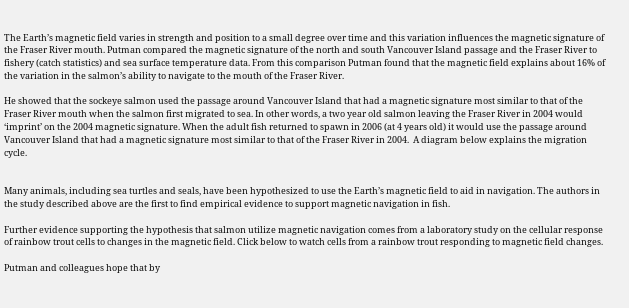The Earth’s magnetic field varies in strength and position to a small degree over time and this variation influences the magnetic signature of the Fraser River mouth. Putman compared the magnetic signature of the north and south Vancouver Island passage and the Fraser River to fishery (catch statistics) and sea surface temperature data. From this comparison Putman found that the magnetic field explains about 16% of the variation in the salmon’s ability to navigate to the mouth of the Fraser River.

He showed that the sockeye salmon used the passage around Vancouver Island that had a magnetic signature most similar to that of the Fraser River mouth when the salmon first migrated to sea. In other words, a two year old salmon leaving the Fraser River in 2004 would ‘imprint’ on the 2004 magnetic signature. When the adult fish returned to spawn in 2006 (at 4 years old) it would use the passage around Vancouver Island that had a magnetic signature most similar to that of the Fraser River in 2004.  A diagram below explains the migration cycle.


Many animals, including sea turtles and seals, have been hypothesized to use the Earth’s magnetic field to aid in navigation. The authors in the study described above are the first to find empirical evidence to support magnetic navigation in fish.

Further evidence supporting the hypothesis that salmon utilize magnetic navigation comes from a laboratory study on the cellular response of rainbow trout cells to changes in the magnetic field. Click below to watch cells from a rainbow trout responding to magnetic field changes.

Putman and colleagues hope that by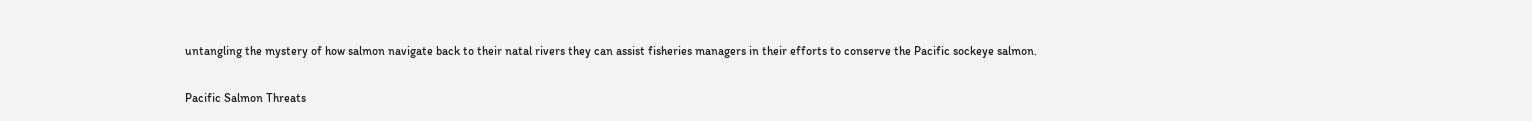untangling the mystery of how salmon navigate back to their natal rivers they can assist fisheries managers in their efforts to conserve the Pacific sockeye salmon.

Pacific Salmon Threats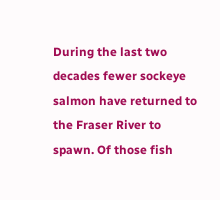During the last two decades fewer sockeye salmon have returned to the Fraser River to spawn. Of those fish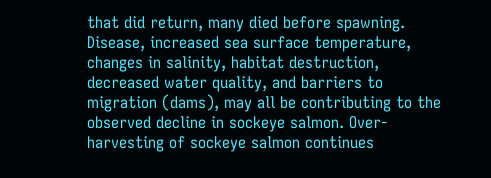that did return, many died before spawning. Disease, increased sea surface temperature, changes in salinity, habitat destruction, decreased water quality, and barriers to migration (dams), may all be contributing to the observed decline in sockeye salmon. Over-harvesting of sockeye salmon continues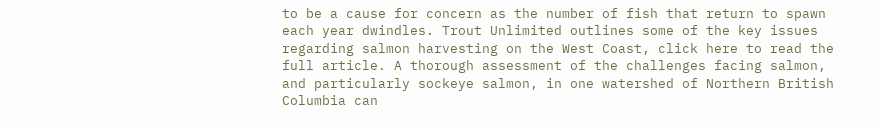to be a cause for concern as the number of fish that return to spawn each year dwindles. Trout Unlimited outlines some of the key issues regarding salmon harvesting on the West Coast, click here to read the full article. A thorough assessment of the challenges facing salmon, and particularly sockeye salmon, in one watershed of Northern British Columbia can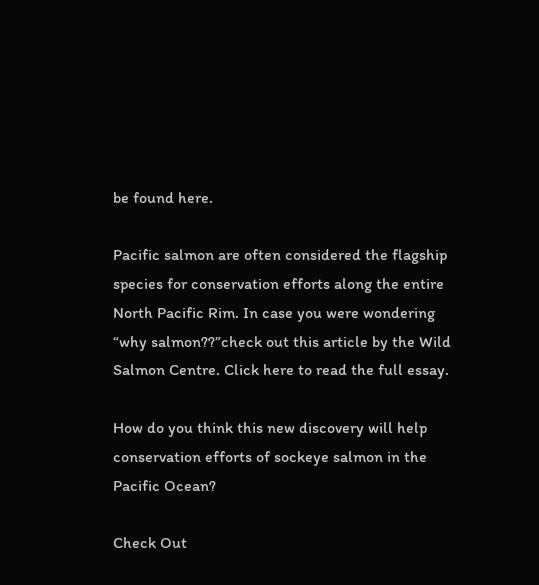be found here.

Pacific salmon are often considered the flagship species for conservation efforts along the entire North Pacific Rim. In case you were wondering “why salmon??”check out this article by the Wild Salmon Centre. Click here to read the full essay.

How do you think this new discovery will help conservation efforts of sockeye salmon in the Pacific Ocean?

Check Out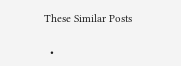These Similar Posts

  •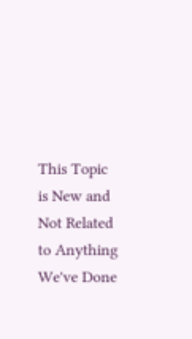This Topic is New and Not Related to Anything We've Done